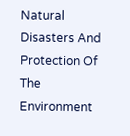Natural Disasters And Protection Of The Environment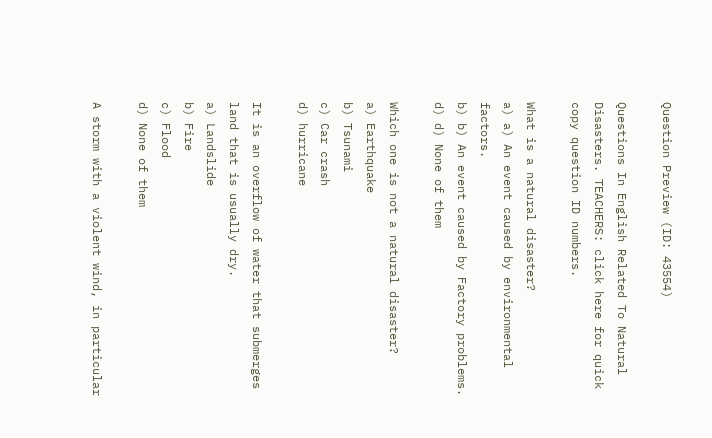Question Preview (ID: 43554)

Questions In English Related To Natural Disasters. TEACHERS: click here for quick copy question ID numbers.

What is a natural disaster?
a) a) An event caused by environmental factors.
b) b) An event caused by Factory problems.
d) d) None of them

Which one is not a natural disaster?
a) Earthquake
b) Tsunami
c) Car crash
d) hurricane

It is an overflow of water that submerges land that is usually dry.
a) Landslide
b) Fire
c) Flood
d) None of them

A storm with a violent wind, in particular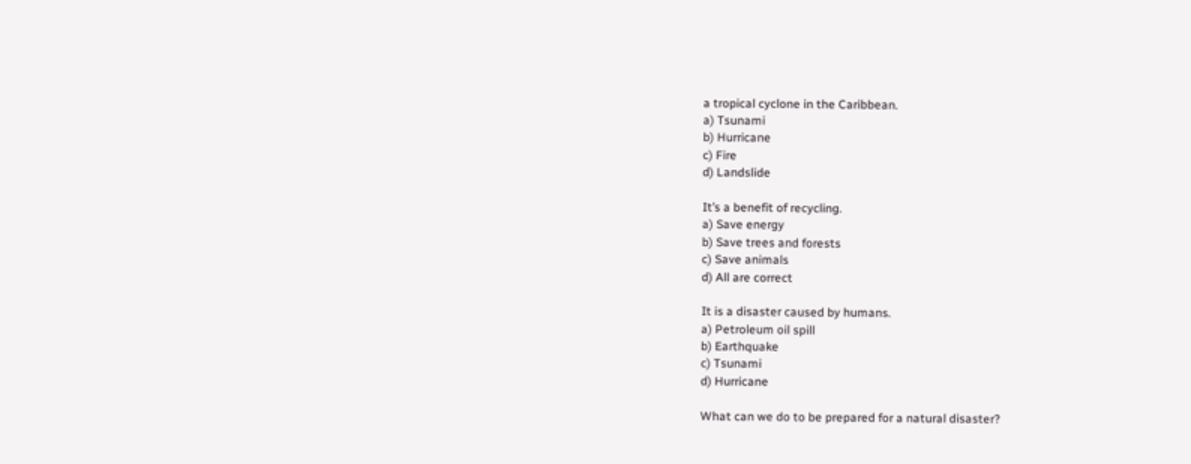a tropical cyclone in the Caribbean.
a) Tsunami
b) Hurricane
c) Fire
d) Landslide

It’s a benefit of recycling.
a) Save energy
b) Save trees and forests
c) Save animals
d) All are correct

It is a disaster caused by humans.
a) Petroleum oil spill
b) Earthquake
c) Tsunami
d) Hurricane

What can we do to be prepared for a natural disaster?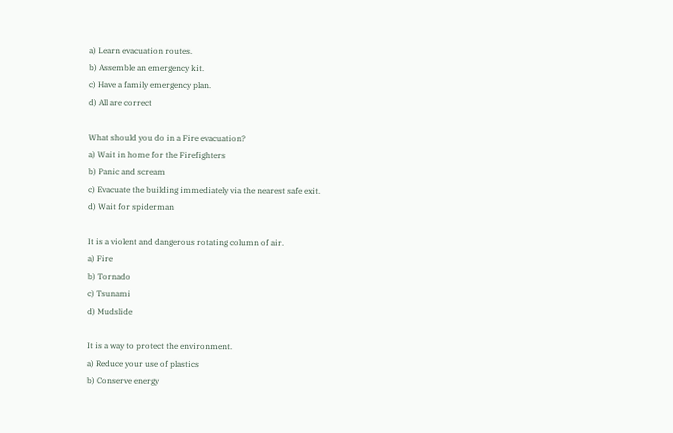a) Learn evacuation routes.
b) Assemble an emergency kit.
c) Have a family emergency plan.
d) All are correct

What should you do in a Fire evacuation?
a) Wait in home for the Firefighters
b) Panic and scream
c) Evacuate the building immediately via the nearest safe exit.
d) Wait for spiderman

It is a violent and dangerous rotating column of air.
a) Fire
b) Tornado
c) Tsunami
d) Mudslide

It is a way to protect the environment.
a) Reduce your use of plastics
b) Conserve energy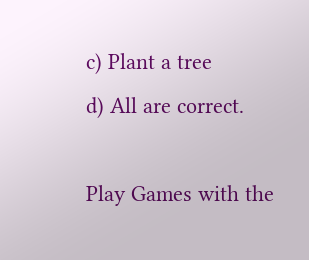c) Plant a tree
d) All are correct.

Play Games with the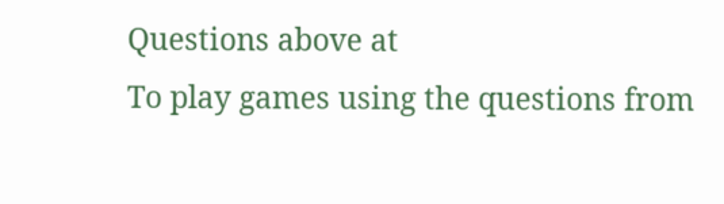Questions above at
To play games using the questions from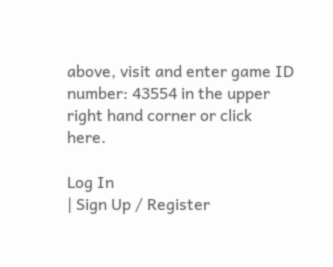above, visit and enter game ID number: 43554 in the upper right hand corner or click here.

Log In
| Sign Up / Register